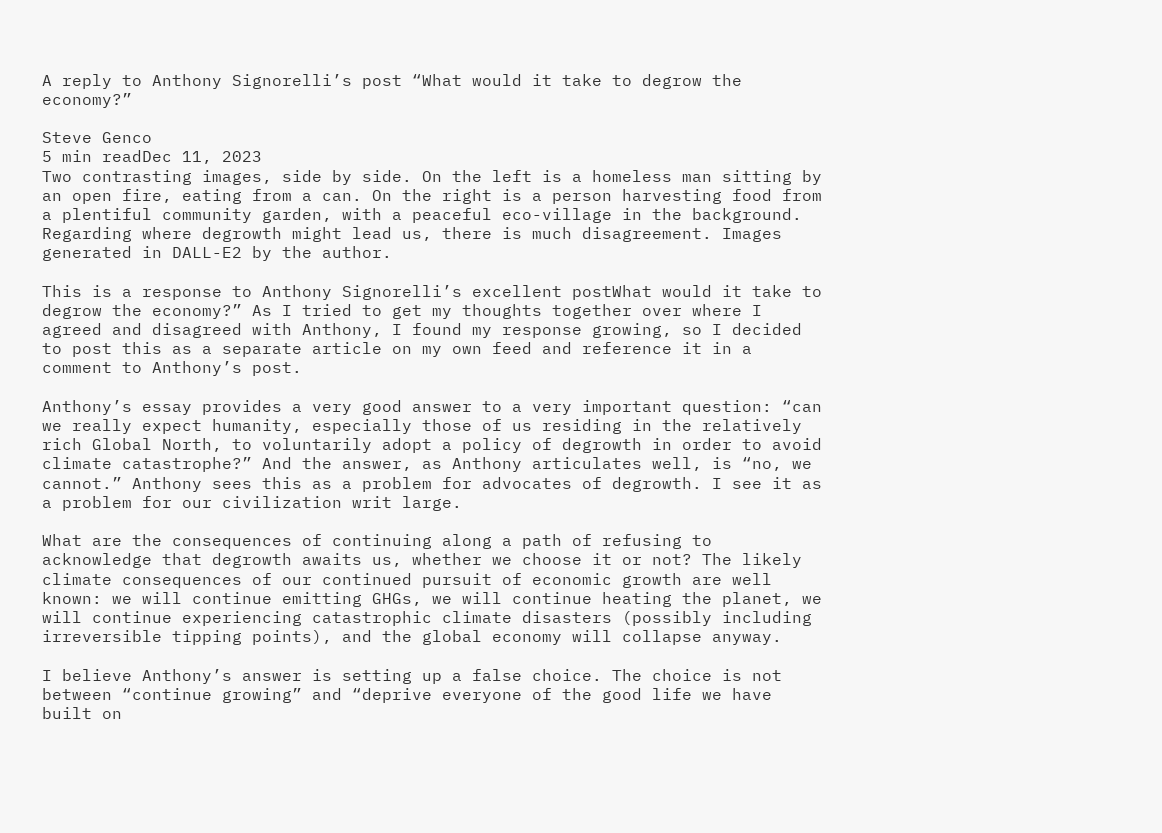A reply to Anthony Signorelli’s post “What would it take to degrow the economy?”

Steve Genco
5 min readDec 11, 2023
Two contrasting images, side by side. On the left is a homeless man sitting by an open fire, eating from a can. On the right is a person harvesting food from a plentiful community garden, with a peaceful eco-village in the background.
Regarding where degrowth might lead us, there is much disagreement. Images generated in DALL-E2 by the author.

This is a response to Anthony Signorelli’s excellent postWhat would it take to degrow the economy?” As I tried to get my thoughts together over where I agreed and disagreed with Anthony, I found my response growing, so I decided to post this as a separate article on my own feed and reference it in a comment to Anthony’s post.

Anthony’s essay provides a very good answer to a very important question: “can we really expect humanity, especially those of us residing in the relatively rich Global North, to voluntarily adopt a policy of degrowth in order to avoid climate catastrophe?” And the answer, as Anthony articulates well, is “no, we cannot.” Anthony sees this as a problem for advocates of degrowth. I see it as a problem for our civilization writ large.

What are the consequences of continuing along a path of refusing to acknowledge that degrowth awaits us, whether we choose it or not? The likely climate consequences of our continued pursuit of economic growth are well known: we will continue emitting GHGs, we will continue heating the planet, we will continue experiencing catastrophic climate disasters (possibly including irreversible tipping points), and the global economy will collapse anyway.

I believe Anthony’s answer is setting up a false choice. The choice is not between “continue growing” and “deprive everyone of the good life we have built on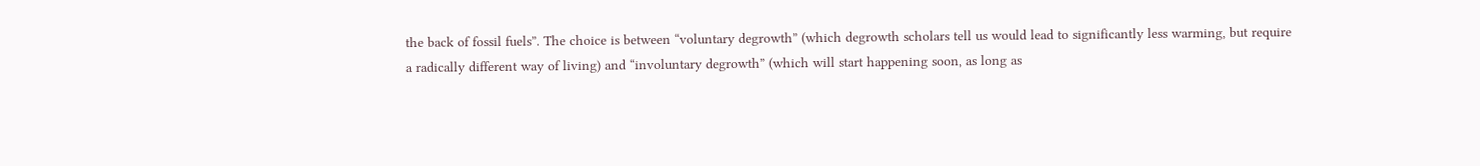the back of fossil fuels”. The choice is between “voluntary degrowth” (which degrowth scholars tell us would lead to significantly less warming, but require a radically different way of living) and “involuntary degrowth” (which will start happening soon, as long as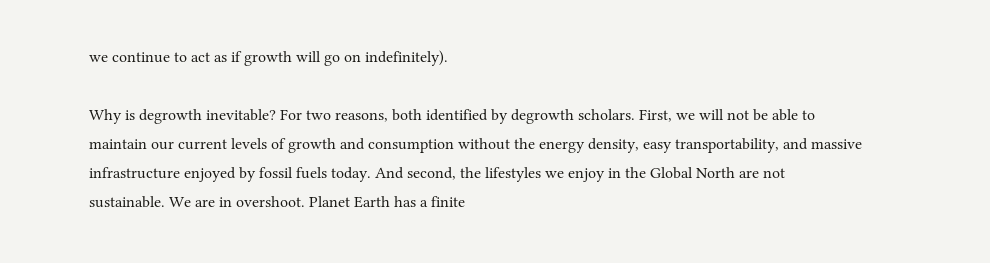we continue to act as if growth will go on indefinitely).

Why is degrowth inevitable? For two reasons, both identified by degrowth scholars. First, we will not be able to maintain our current levels of growth and consumption without the energy density, easy transportability, and massive infrastructure enjoyed by fossil fuels today. And second, the lifestyles we enjoy in the Global North are not sustainable. We are in overshoot. Planet Earth has a finite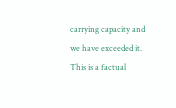carrying capacity and we have exceeded it. This is a factual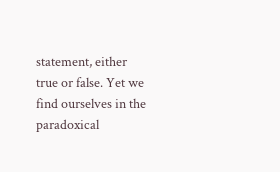statement, either true or false. Yet we find ourselves in the paradoxical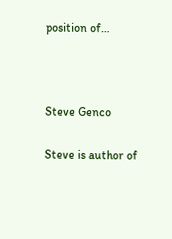position of…



Steve Genco

Steve is author of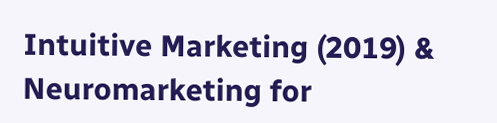Intuitive Marketing (2019) & Neuromarketing for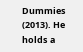Dummies (2013). He holds a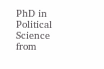PhD in Political Science from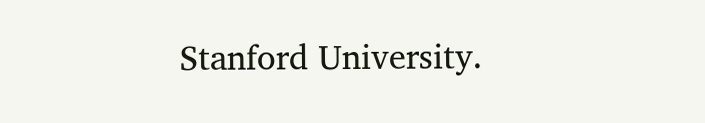Stanford University.